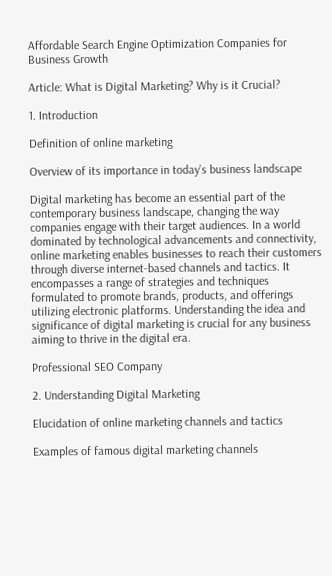Affordable Search Engine Optimization Companies for Business Growth

Article: What is Digital Marketing? Why is it Crucial?

1. Introduction

Definition of online marketing

Overview of its importance in today’s business landscape

Digital marketing has become an essential part of the contemporary business landscape, changing the way companies engage with their target audiences. In a world dominated by technological advancements and connectivity, online marketing enables businesses to reach their customers through diverse internet-based channels and tactics. It encompasses a range of strategies and techniques formulated to promote brands, products, and offerings utilizing electronic platforms. Understanding the idea and significance of digital marketing is crucial for any business aiming to thrive in the digital era.

Professional SEO Company

2. Understanding Digital Marketing

Elucidation of online marketing channels and tactics

Examples of famous digital marketing channels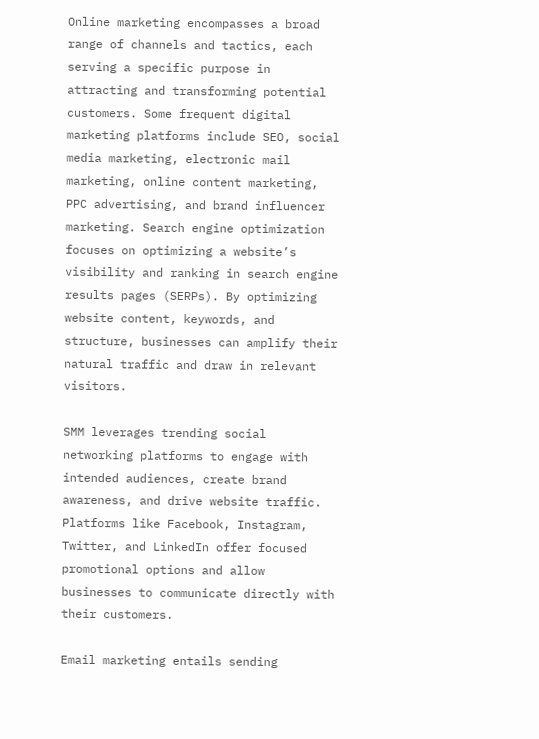Online marketing encompasses a broad range of channels and tactics, each serving a specific purpose in attracting and transforming potential customers. Some frequent digital marketing platforms include SEO, social media marketing, electronic mail marketing, online content marketing, PPC advertising, and brand influencer marketing. Search engine optimization focuses on optimizing a website’s visibility and ranking in search engine results pages (SERPs). By optimizing website content, keywords, and structure, businesses can amplify their natural traffic and draw in relevant visitors.

SMM leverages trending social networking platforms to engage with intended audiences, create brand awareness, and drive website traffic. Platforms like Facebook, Instagram, Twitter, and LinkedIn offer focused promotional options and allow businesses to communicate directly with their customers.

Email marketing entails sending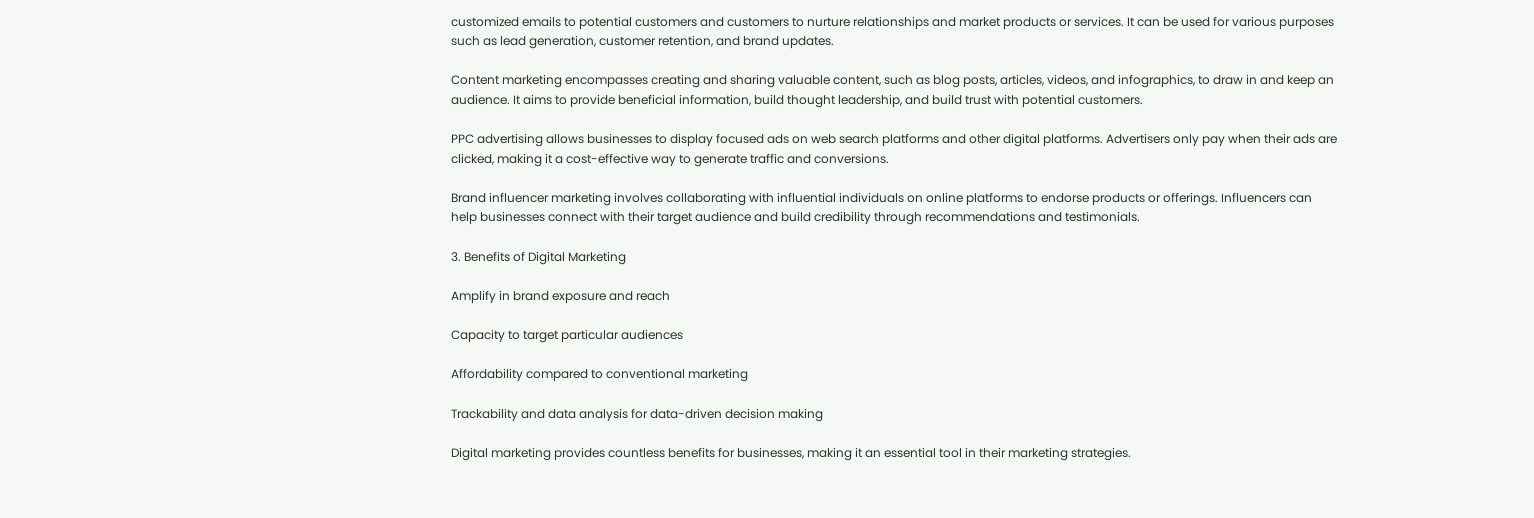customized emails to potential customers and customers to nurture relationships and market products or services. It can be used for various purposes such as lead generation, customer retention, and brand updates.

Content marketing encompasses creating and sharing valuable content, such as blog posts, articles, videos, and infographics, to draw in and keep an audience. It aims to provide beneficial information, build thought leadership, and build trust with potential customers.

PPC advertising allows businesses to display focused ads on web search platforms and other digital platforms. Advertisers only pay when their ads are clicked, making it a cost-effective way to generate traffic and conversions.

Brand influencer marketing involves collaborating with influential individuals on online platforms to endorse products or offerings. Influencers can help businesses connect with their target audience and build credibility through recommendations and testimonials.

3. Benefits of Digital Marketing

Amplify in brand exposure and reach

Capacity to target particular audiences

Affordability compared to conventional marketing

Trackability and data analysis for data-driven decision making

Digital marketing provides countless benefits for businesses, making it an essential tool in their marketing strategies.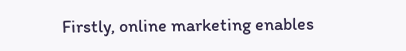Firstly, online marketing enables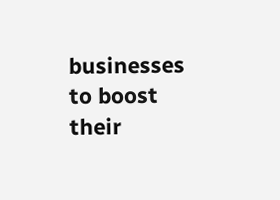businesses to boost their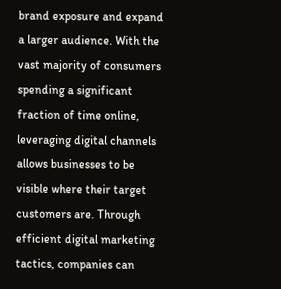brand exposure and expand a larger audience. With the vast majority of consumers spending a significant fraction of time online, leveraging digital channels allows businesses to be visible where their target customers are. Through efficient digital marketing tactics, companies can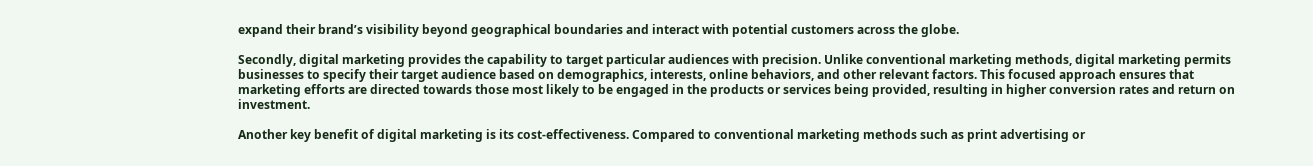expand their brand’s visibility beyond geographical boundaries and interact with potential customers across the globe.

Secondly, digital marketing provides the capability to target particular audiences with precision. Unlike conventional marketing methods, digital marketing permits businesses to specify their target audience based on demographics, interests, online behaviors, and other relevant factors. This focused approach ensures that marketing efforts are directed towards those most likely to be engaged in the products or services being provided, resulting in higher conversion rates and return on investment.

Another key benefit of digital marketing is its cost-effectiveness. Compared to conventional marketing methods such as print advertising or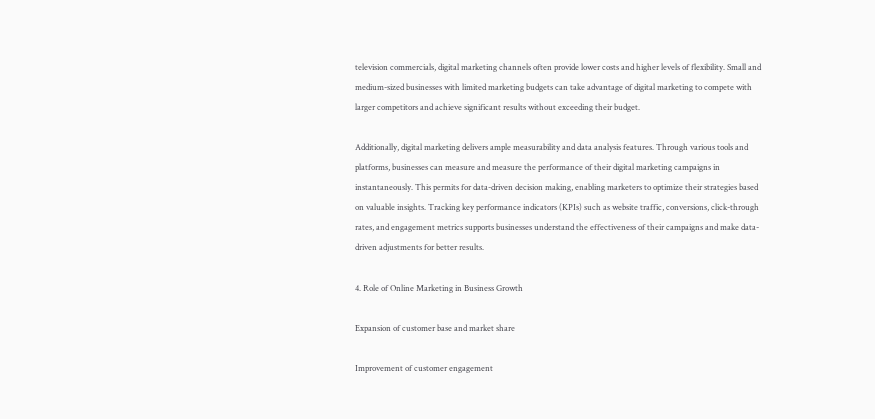television commercials, digital marketing channels often provide lower costs and higher levels of flexibility. Small and medium-sized businesses with limited marketing budgets can take advantage of digital marketing to compete with larger competitors and achieve significant results without exceeding their budget.

Additionally, digital marketing delivers ample measurability and data analysis features. Through various tools and platforms, businesses can measure and measure the performance of their digital marketing campaigns in instantaneously. This permits for data-driven decision making, enabling marketers to optimize their strategies based on valuable insights. Tracking key performance indicators (KPIs) such as website traffic, conversions, click-through rates, and engagement metrics supports businesses understand the effectiveness of their campaigns and make data-driven adjustments for better results.

4. Role of Online Marketing in Business Growth

Expansion of customer base and market share

Improvement of customer engagement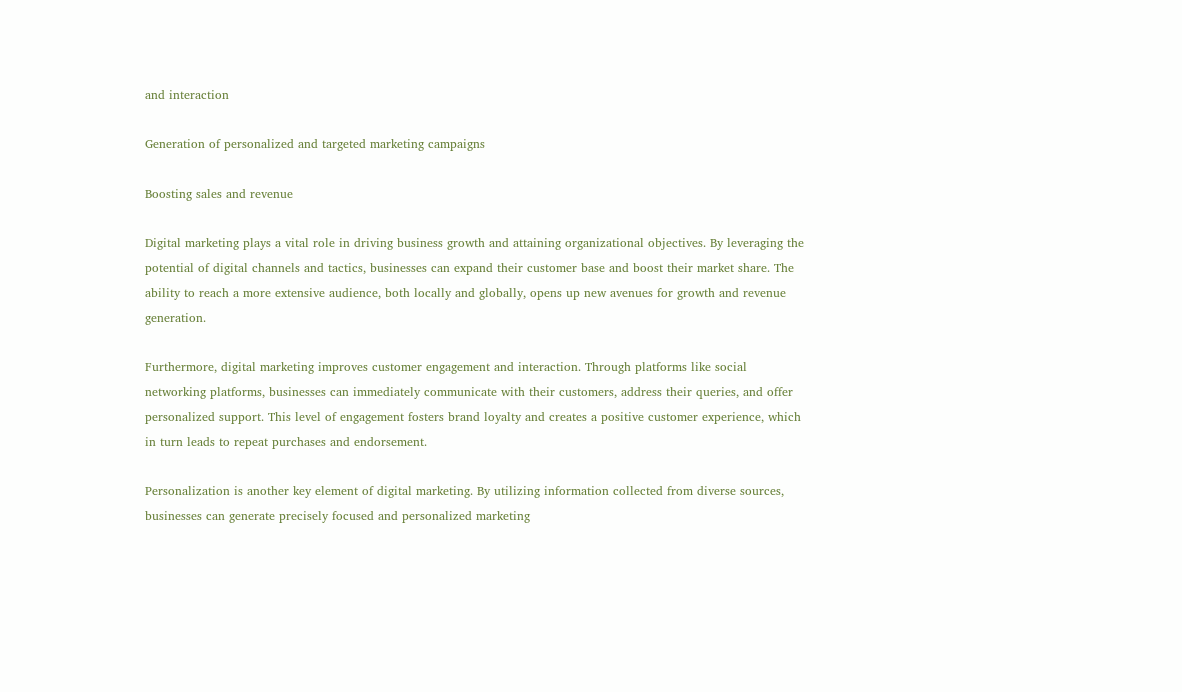and interaction

Generation of personalized and targeted marketing campaigns

Boosting sales and revenue

Digital marketing plays a vital role in driving business growth and attaining organizational objectives. By leveraging the potential of digital channels and tactics, businesses can expand their customer base and boost their market share. The ability to reach a more extensive audience, both locally and globally, opens up new avenues for growth and revenue generation.

Furthermore, digital marketing improves customer engagement and interaction. Through platforms like social networking platforms, businesses can immediately communicate with their customers, address their queries, and offer personalized support. This level of engagement fosters brand loyalty and creates a positive customer experience, which in turn leads to repeat purchases and endorsement.

Personalization is another key element of digital marketing. By utilizing information collected from diverse sources, businesses can generate precisely focused and personalized marketing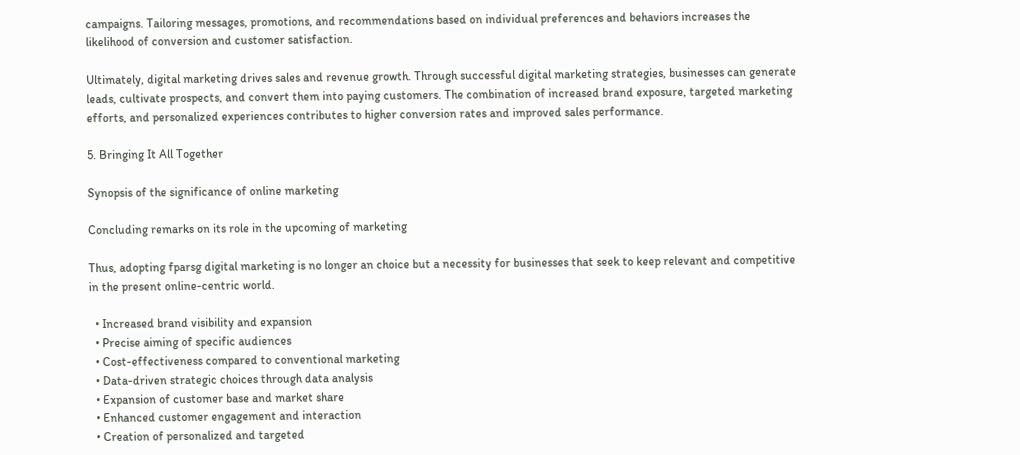campaigns. Tailoring messages, promotions, and recommendations based on individual preferences and behaviors increases the likelihood of conversion and customer satisfaction.

Ultimately, digital marketing drives sales and revenue growth. Through successful digital marketing strategies, businesses can generate leads, cultivate prospects, and convert them into paying customers. The combination of increased brand exposure, targeted marketing efforts, and personalized experiences contributes to higher conversion rates and improved sales performance.

5. Bringing It All Together

Synopsis of the significance of online marketing

Concluding remarks on its role in the upcoming of marketing

Thus, adopting fparsg digital marketing is no longer an choice but a necessity for businesses that seek to keep relevant and competitive in the present online-centric world.

  • Increased brand visibility and expansion
  • Precise aiming of specific audiences
  • Cost-effectiveness compared to conventional marketing
  • Data-driven strategic choices through data analysis
  • Expansion of customer base and market share
  • Enhanced customer engagement and interaction
  • Creation of personalized and targeted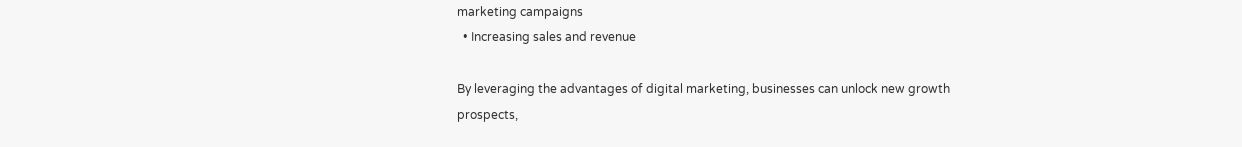marketing campaigns
  • Increasing sales and revenue

By leveraging the advantages of digital marketing, businesses can unlock new growth prospects,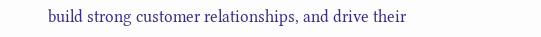build strong customer relationships, and drive their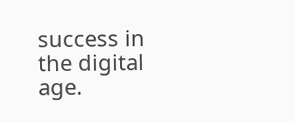success in the digital age.